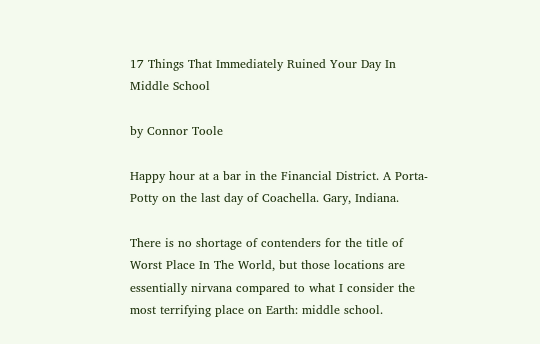17 Things That Immediately Ruined Your Day In Middle School

by Connor Toole

Happy hour at a bar in the Financial District. A Porta-Potty on the last day of Coachella. Gary, Indiana.

There is no shortage of contenders for the title of Worst Place In The World, but those locations are essentially nirvana compared to what I consider the most terrifying place on Earth: middle school.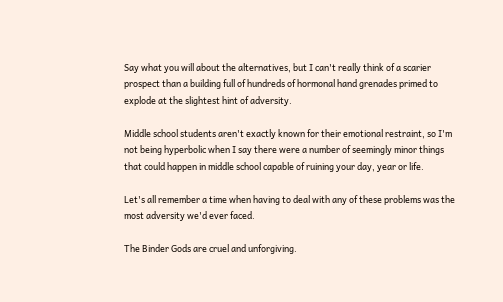Say what you will about the alternatives, but I can't really think of a scarier prospect than a building full of hundreds of hormonal hand grenades primed to explode at the slightest hint of adversity.

Middle school students aren't exactly known for their emotional restraint, so I'm not being hyperbolic when I say there were a number of seemingly minor things that could happen in middle school capable of ruining your day, year or life.

Let's all remember a time when having to deal with any of these problems was the most adversity we'd ever faced.

The Binder Gods are cruel and unforgiving.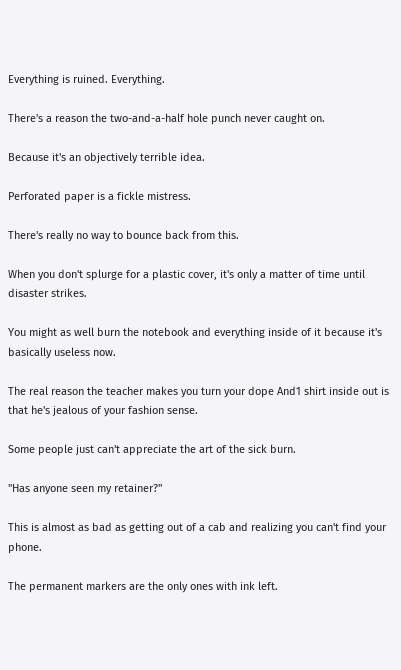Everything is ruined. Everything.

There's a reason the two-and-a-half hole punch never caught on.

Because it's an objectively terrible idea.

Perforated paper is a fickle mistress.

There's really no way to bounce back from this.

When you don't splurge for a plastic cover, it's only a matter of time until disaster strikes.

You might as well burn the notebook and everything inside of it because it's basically useless now.

The real reason the teacher makes you turn your dope And1 shirt inside out is that he's jealous of your fashion sense.

Some people just can't appreciate the art of the sick burn.

"Has anyone seen my retainer?"

This is almost as bad as getting out of a cab and realizing you can't find your phone.

The permanent markers are the only ones with ink left.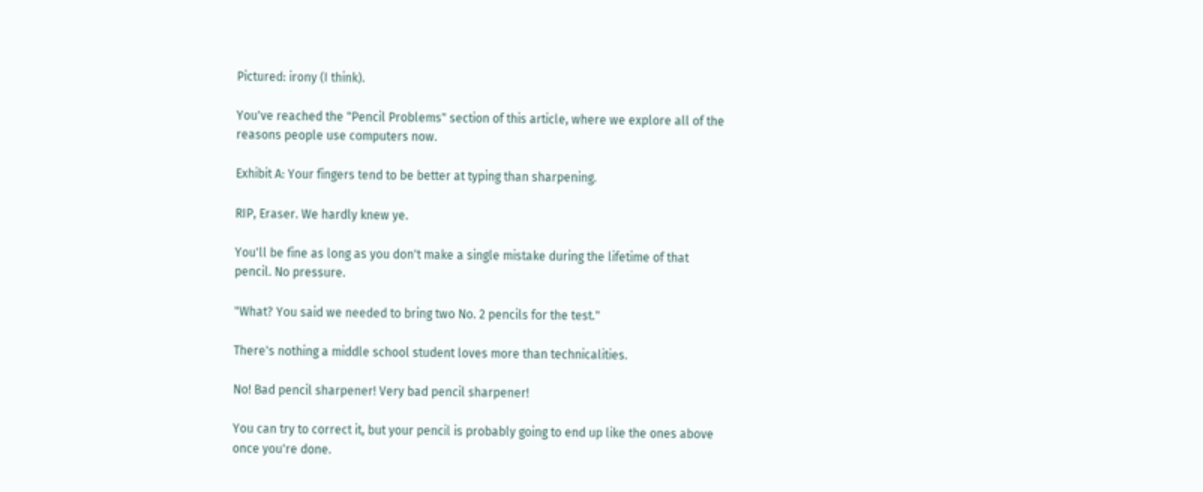Pictured: irony (I think).

You've reached the "Pencil Problems" section of this article, where we explore all of the reasons people use computers now.

Exhibit A: Your fingers tend to be better at typing than sharpening.

RIP, Eraser. We hardly knew ye.

You'll be fine as long as you don't make a single mistake during the lifetime of that pencil. No pressure.

"What? You said we needed to bring two No. 2 pencils for the test."

There's nothing a middle school student loves more than technicalities.

No! Bad pencil sharpener! Very bad pencil sharpener!

You can try to correct it, but your pencil is probably going to end up like the ones above once you're done.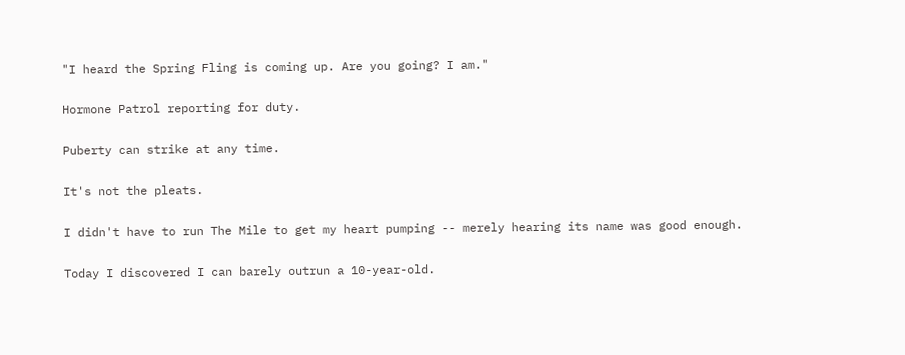"I heard the Spring Fling is coming up. Are you going? I am."

Hormone Patrol reporting for duty.

Puberty can strike at any time.

It's not the pleats.

I didn't have to run The Mile to get my heart pumping -- merely hearing its name was good enough.

Today I discovered I can barely outrun a 10-year-old.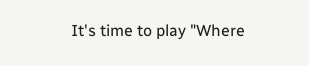It's time to play "Where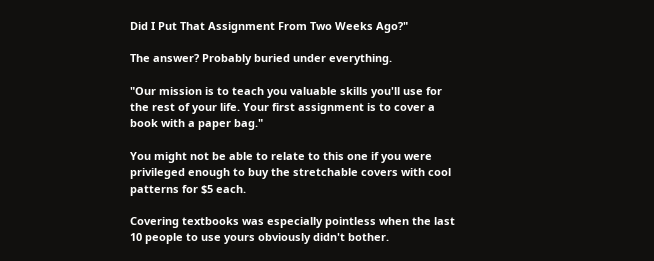Did I Put That Assignment From Two Weeks Ago?"

The answer? Probably buried under everything.

"Our mission is to teach you valuable skills you'll use for the rest of your life. Your first assignment is to cover a book with a paper bag."

You might not be able to relate to this one if you were privileged enough to buy the stretchable covers with cool patterns for $5 each.

Covering textbooks was especially pointless when the last 10 people to use yours obviously didn't bother.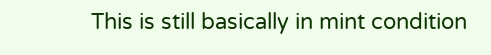This is still basically in mint condition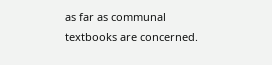as far as communal textbooks are concerned.